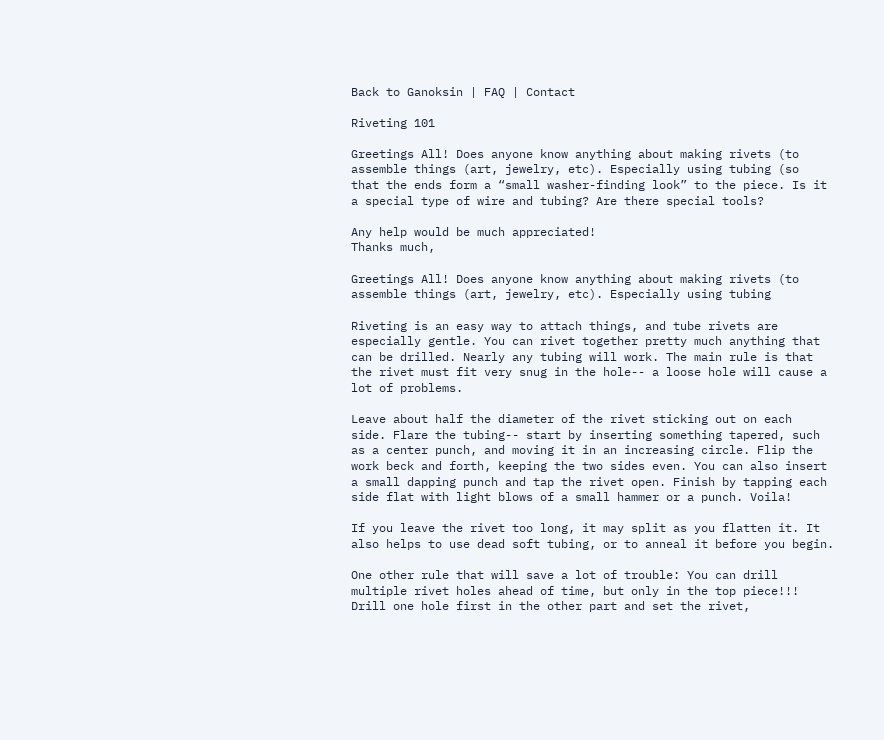Back to Ganoksin | FAQ | Contact

Riveting 101

Greetings All! Does anyone know anything about making rivets (to
assemble things (art, jewelry, etc). Especially using tubing (so
that the ends form a “small washer-finding look” to the piece. Is it
a special type of wire and tubing? Are there special tools?

Any help would be much appreciated!
Thanks much,

Greetings All! Does anyone know anything about making rivets (to
assemble things (art, jewelry, etc). Especially using tubing

Riveting is an easy way to attach things, and tube rivets are
especially gentle. You can rivet together pretty much anything that
can be drilled. Nearly any tubing will work. The main rule is that
the rivet must fit very snug in the hole-- a loose hole will cause a
lot of problems.

Leave about half the diameter of the rivet sticking out on each
side. Flare the tubing-- start by inserting something tapered, such
as a center punch, and moving it in an increasing circle. Flip the
work beck and forth, keeping the two sides even. You can also insert
a small dapping punch and tap the rivet open. Finish by tapping each
side flat with light blows of a small hammer or a punch. Voila!

If you leave the rivet too long, it may split as you flatten it. It
also helps to use dead soft tubing, or to anneal it before you begin.

One other rule that will save a lot of trouble: You can drill
multiple rivet holes ahead of time, but only in the top piece!!!
Drill one hole first in the other part and set the rivet,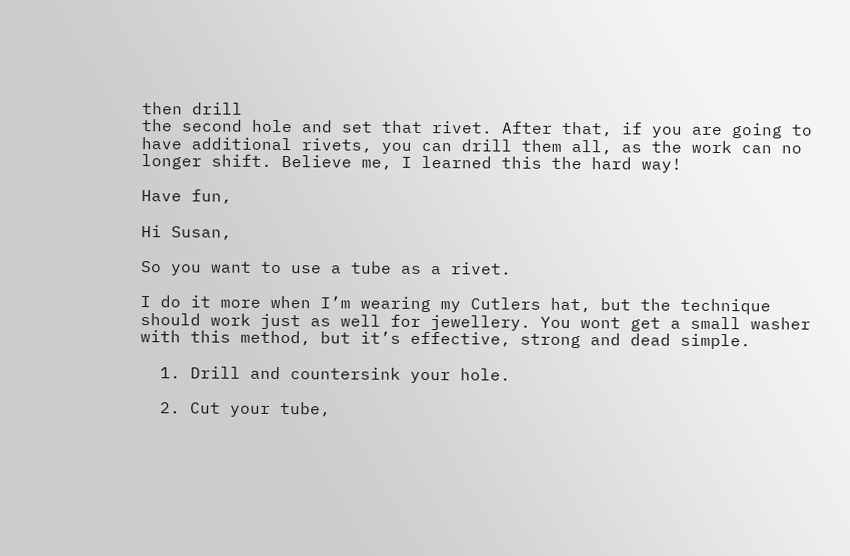then drill
the second hole and set that rivet. After that, if you are going to
have additional rivets, you can drill them all, as the work can no
longer shift. Believe me, I learned this the hard way!

Have fun,

Hi Susan,

So you want to use a tube as a rivet.

I do it more when I’m wearing my Cutlers hat, but the technique
should work just as well for jewellery. You wont get a small washer
with this method, but it’s effective, strong and dead simple.

  1. Drill and countersink your hole.

  2. Cut your tube,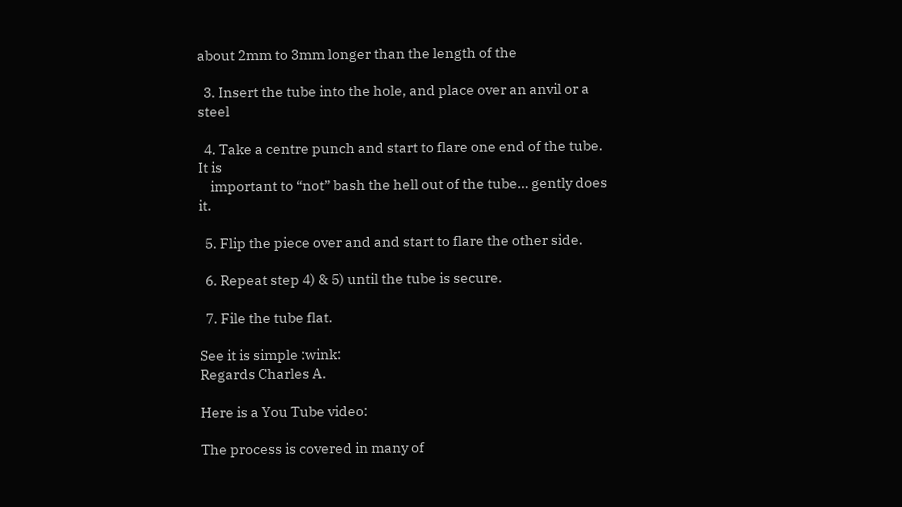about 2mm to 3mm longer than the length of the

  3. Insert the tube into the hole, and place over an anvil or a steel

  4. Take a centre punch and start to flare one end of the tube. It is
    important to “not” bash the hell out of the tube… gently does it.

  5. Flip the piece over and and start to flare the other side.

  6. Repeat step 4) & 5) until the tube is secure.

  7. File the tube flat.

See it is simple :wink:
Regards Charles A.

Here is a You Tube video:

The process is covered in many of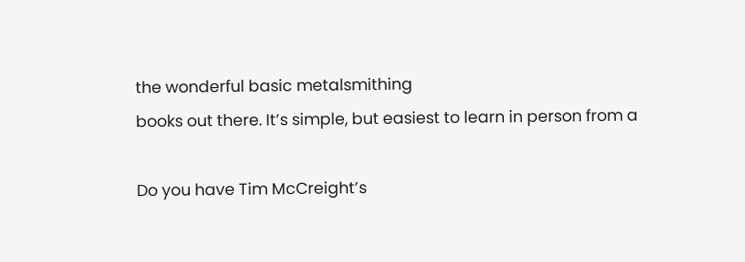the wonderful basic metalsmithing
books out there. It’s simple, but easiest to learn in person from a

Do you have Tim McCreight’s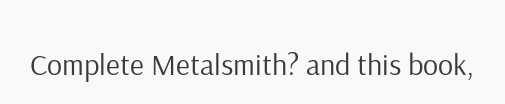Complete Metalsmith? and this book,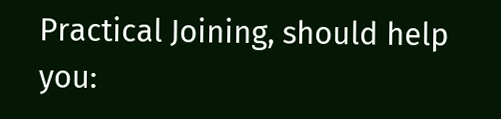Practical Joining, should help you: